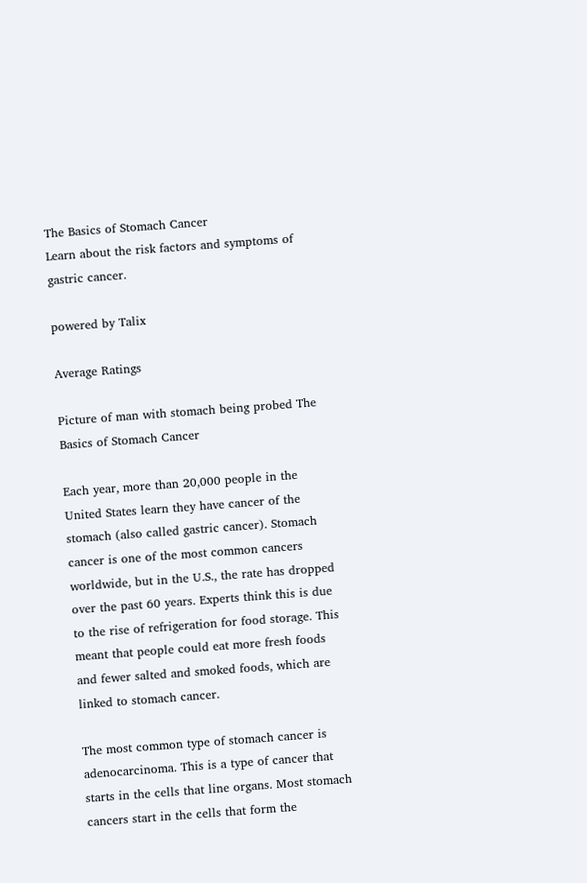The Basics of Stomach Cancer
Learn about the risk factors and symptoms of gastric cancer.

powered by Talix

Average Ratings

Picture of man with stomach being probed The Basics of Stomach Cancer

Each year, more than 20,000 people in the United States learn they have cancer of the stomach (also called gastric cancer). Stomach cancer is one of the most common cancers worldwide, but in the U.S., the rate has dropped over the past 60 years. Experts think this is due to the rise of refrigeration for food storage. This meant that people could eat more fresh foods and fewer salted and smoked foods, which are linked to stomach cancer.

The most common type of stomach cancer is adenocarcinoma. This is a type of cancer that starts in the cells that line organs. Most stomach cancers start in the cells that form the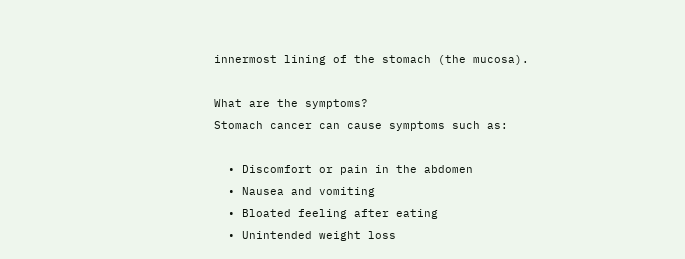innermost lining of the stomach (the mucosa).

What are the symptoms?
Stomach cancer can cause symptoms such as:

  • Discomfort or pain in the abdomen
  • Nausea and vomiting
  • Bloated feeling after eating
  • Unintended weight loss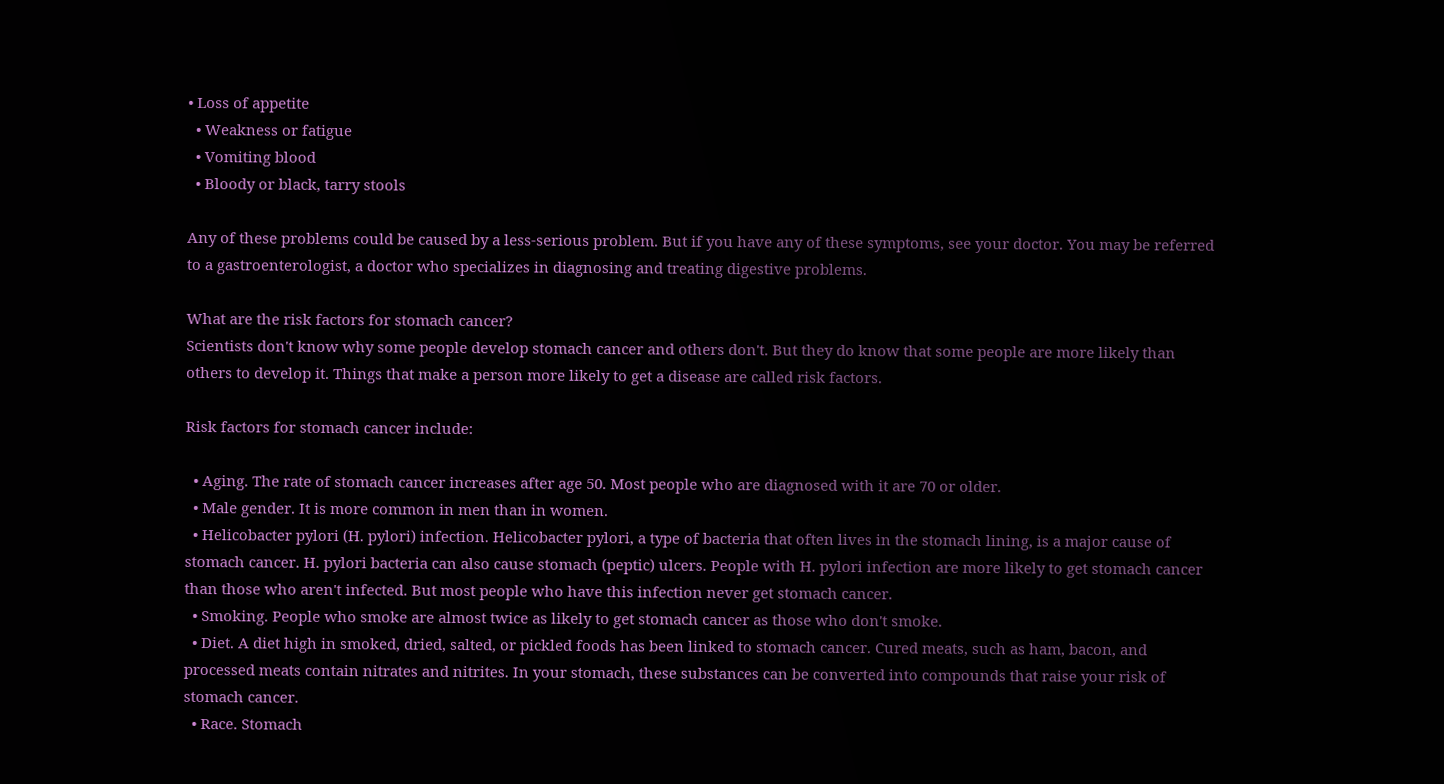• Loss of appetite
  • Weakness or fatigue
  • Vomiting blood
  • Bloody or black, tarry stools

Any of these problems could be caused by a less-serious problem. But if you have any of these symptoms, see your doctor. You may be referred to a gastroenterologist, a doctor who specializes in diagnosing and treating digestive problems.

What are the risk factors for stomach cancer?
Scientists don't know why some people develop stomach cancer and others don't. But they do know that some people are more likely than others to develop it. Things that make a person more likely to get a disease are called risk factors.

Risk factors for stomach cancer include:

  • Aging. The rate of stomach cancer increases after age 50. Most people who are diagnosed with it are 70 or older.
  • Male gender. It is more common in men than in women.
  • Helicobacter pylori (H. pylori) infection. Helicobacter pylori, a type of bacteria that often lives in the stomach lining, is a major cause of stomach cancer. H. pylori bacteria can also cause stomach (peptic) ulcers. People with H. pylori infection are more likely to get stomach cancer than those who aren't infected. But most people who have this infection never get stomach cancer.
  • Smoking. People who smoke are almost twice as likely to get stomach cancer as those who don't smoke.
  • Diet. A diet high in smoked, dried, salted, or pickled foods has been linked to stomach cancer. Cured meats, such as ham, bacon, and processed meats contain nitrates and nitrites. In your stomach, these substances can be converted into compounds that raise your risk of stomach cancer.
  • Race. Stomach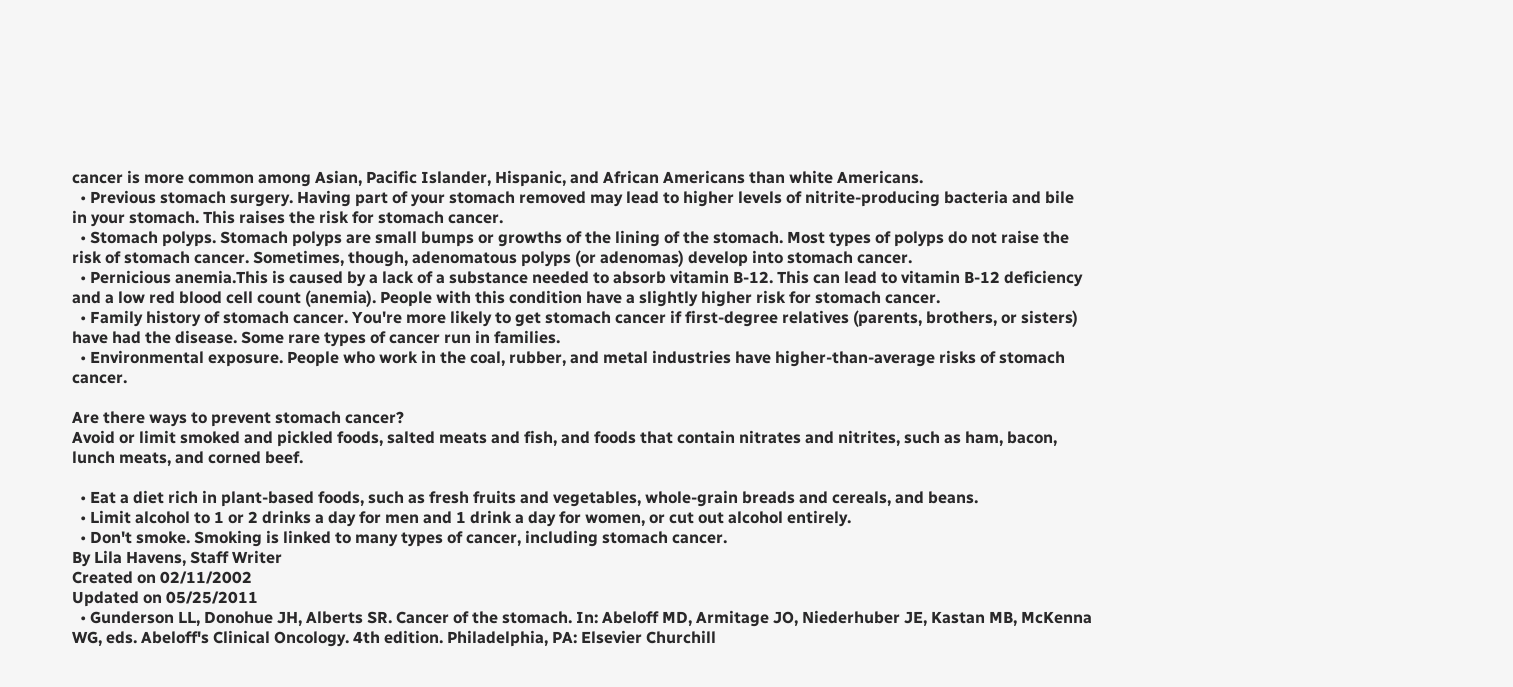cancer is more common among Asian, Pacific Islander, Hispanic, and African Americans than white Americans.
  • Previous stomach surgery. Having part of your stomach removed may lead to higher levels of nitrite-producing bacteria and bile in your stomach. This raises the risk for stomach cancer.
  • Stomach polyps. Stomach polyps are small bumps or growths of the lining of the stomach. Most types of polyps do not raise the risk of stomach cancer. Sometimes, though, adenomatous polyps (or adenomas) develop into stomach cancer.
  • Pernicious anemia.This is caused by a lack of a substance needed to absorb vitamin B-12. This can lead to vitamin B-12 deficiency and a low red blood cell count (anemia). People with this condition have a slightly higher risk for stomach cancer.
  • Family history of stomach cancer. You're more likely to get stomach cancer if first-degree relatives (parents, brothers, or sisters) have had the disease. Some rare types of cancer run in families.
  • Environmental exposure. People who work in the coal, rubber, and metal industries have higher-than-average risks of stomach cancer.

Are there ways to prevent stomach cancer?
Avoid or limit smoked and pickled foods, salted meats and fish, and foods that contain nitrates and nitrites, such as ham, bacon, lunch meats, and corned beef.

  • Eat a diet rich in plant-based foods, such as fresh fruits and vegetables, whole-grain breads and cereals, and beans.
  • Limit alcohol to 1 or 2 drinks a day for men and 1 drink a day for women, or cut out alcohol entirely.
  • Don't smoke. Smoking is linked to many types of cancer, including stomach cancer.
By Lila Havens, Staff Writer
Created on 02/11/2002
Updated on 05/25/2011
  • Gunderson LL, Donohue JH, Alberts SR. Cancer of the stomach. In: Abeloff MD, Armitage JO, Niederhuber JE, Kastan MB, McKenna WG, eds. Abeloff's Clinical Oncology. 4th edition. Philadelphia, PA: Elsevier Churchill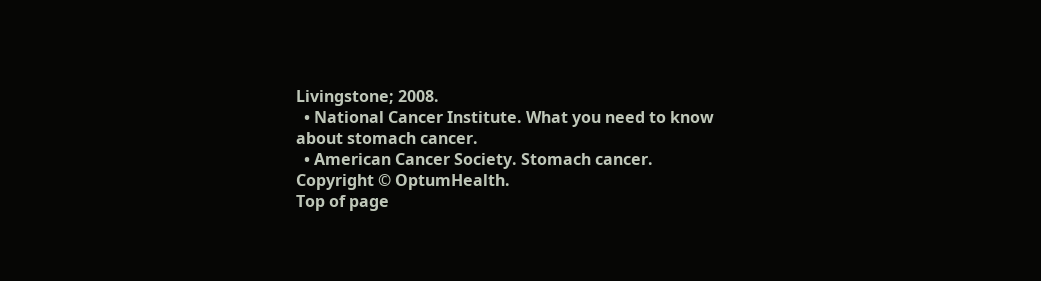Livingstone; 2008.
  • National Cancer Institute. What you need to know about stomach cancer.
  • American Cancer Society. Stomach cancer.
Copyright © OptumHealth.
Top of page